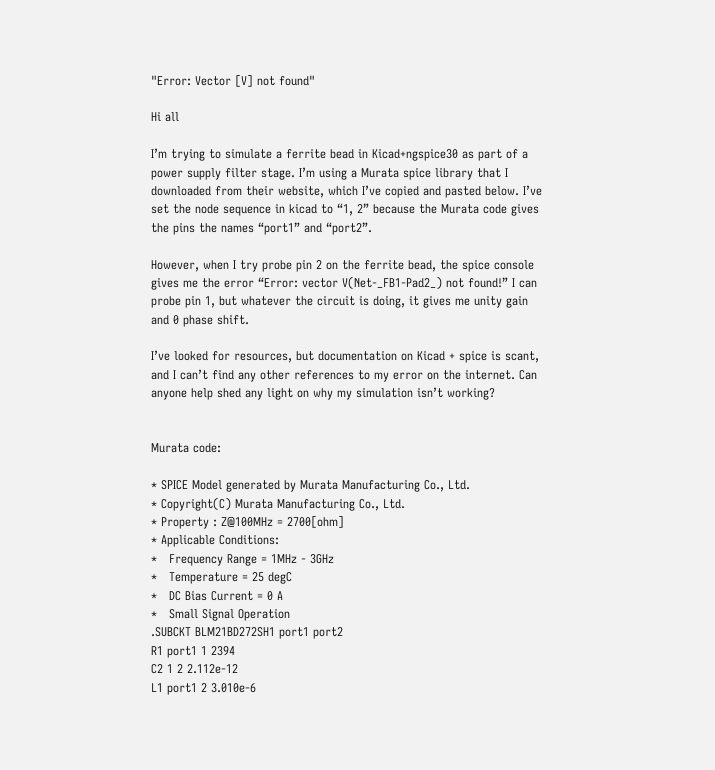"Error: Vector [V] not found"

Hi all

I’m trying to simulate a ferrite bead in Kicad+ngspice30 as part of a power supply filter stage. I’m using a Murata spice library that I downloaded from their website, which I’ve copied and pasted below. I’ve set the node sequence in kicad to “1, 2” because the Murata code gives the pins the names “port1” and “port2”.

However, when I try probe pin 2 on the ferrite bead, the spice console gives me the error “Error: vector V(Net-_FB1-Pad2_) not found!” I can probe pin 1, but whatever the circuit is doing, it gives me unity gain and 0 phase shift.

I’ve looked for resources, but documentation on Kicad + spice is scant, and I can’t find any other references to my error on the internet. Can anyone help shed any light on why my simulation isn’t working?


Murata code:

* SPICE Model generated by Murata Manufacturing Co., Ltd.
* Copyright(C) Murata Manufacturing Co., Ltd.
* Property : Z@100MHz = 2700[ohm]
* Applicable Conditions:
*   Frequency Range = 1MHz - 3GHz
*   Temperature = 25 degC
*   DC Bias Current = 0 A
*   Small Signal Operation
.SUBCKT BLM21BD272SH1 port1 port2
R1 port1 1 2394
C2 1 2 2.112e-12
L1 port1 2 3.010e-6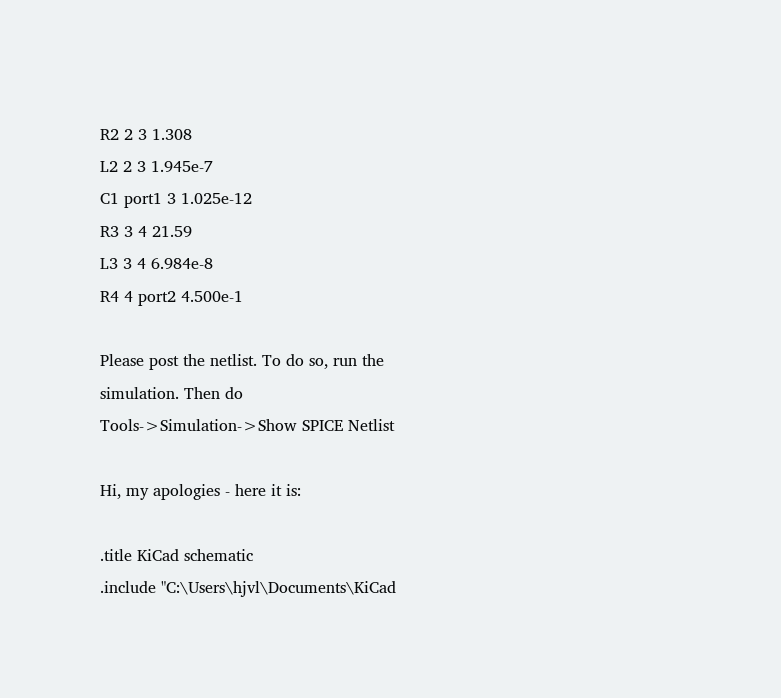R2 2 3 1.308
L2 2 3 1.945e-7
C1 port1 3 1.025e-12
R3 3 4 21.59
L3 3 4 6.984e-8
R4 4 port2 4.500e-1

Please post the netlist. To do so, run the simulation. Then do
Tools->Simulation->Show SPICE Netlist

Hi, my apologies - here it is:

.title KiCad schematic
.include "C:\Users\hjvl\Documents\KiCad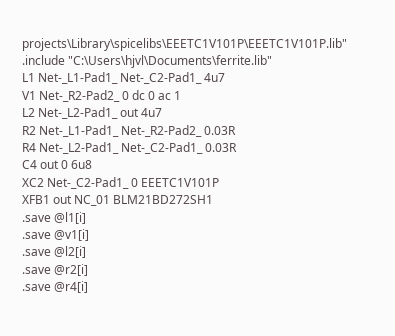projects\Library\spicelibs\EEETC1V101P\EEETC1V101P.lib"
.include "C:\Users\hjvl\Documents\ferrite.lib"
L1 Net-_L1-Pad1_ Net-_C2-Pad1_ 4u7
V1 Net-_R2-Pad2_ 0 dc 0 ac 1
L2 Net-_L2-Pad1_ out 4u7
R2 Net-_L1-Pad1_ Net-_R2-Pad2_ 0.03R
R4 Net-_L2-Pad1_ Net-_C2-Pad1_ 0.03R
C4 out 0 6u8
XC2 Net-_C2-Pad1_ 0 EEETC1V101P
XFB1 out NC_01 BLM21BD272SH1
.save @l1[i]
.save @v1[i]
.save @l2[i]
.save @r2[i]
.save @r4[i]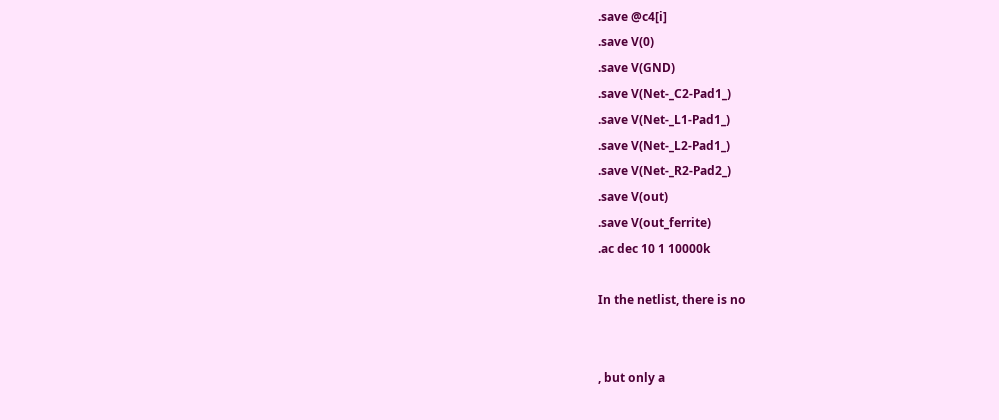.save @c4[i]
.save V(0)
.save V(GND)
.save V(Net-_C2-Pad1_)
.save V(Net-_L1-Pad1_)
.save V(Net-_L2-Pad1_)
.save V(Net-_R2-Pad2_)
.save V(out)
.save V(out_ferrite)
.ac dec 10 1 10000k

In the netlist, there is no


, but only a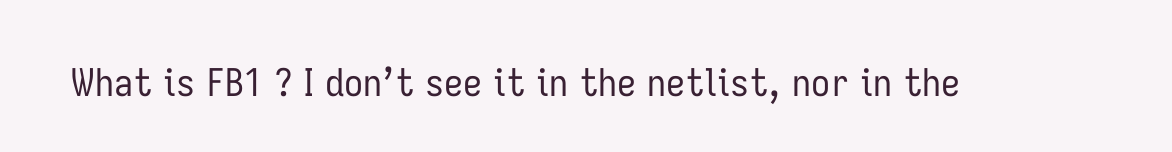What is FB1 ? I don’t see it in the netlist, nor in the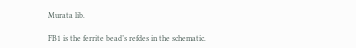Murata lib.

FB1 is the ferrite bead’s refdes in the schematic.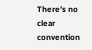There’s no clear convention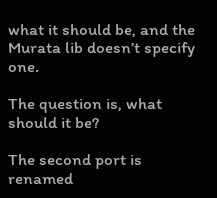what it should be, and the Murata lib doesn’t specify one.

The question is, what should it be?

The second port is renamed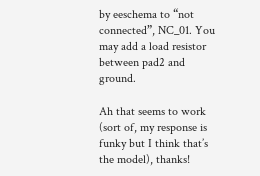by eeschema to “not connected”, NC_01. You may add a load resistor between pad2 and ground.

Ah that seems to work (sort of, my response is funky but I think that’s the model), thanks!